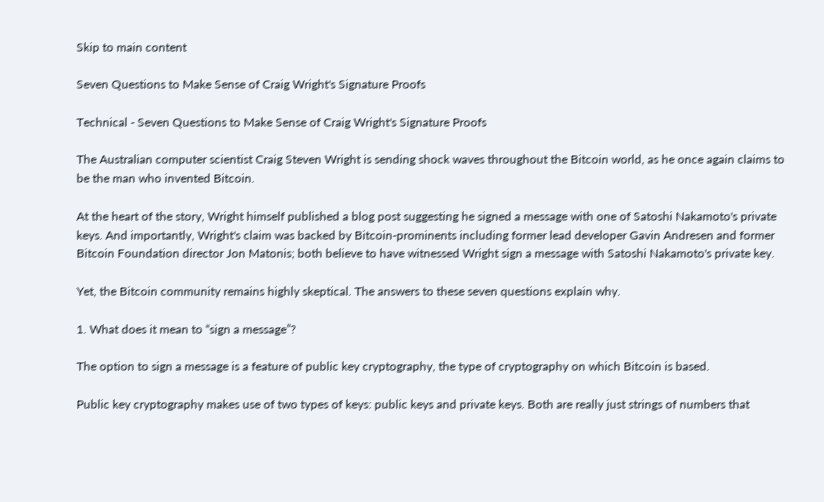Skip to main content

Seven Questions to Make Sense of Craig Wright's Signature Proofs

Technical - Seven Questions to Make Sense of Craig Wright's Signature Proofs

The Australian computer scientist Craig Steven Wright is sending shock waves throughout the Bitcoin world, as he once again claims to be the man who invented Bitcoin.

At the heart of the story, Wright himself published a blog post suggesting he signed a message with one of Satoshi Nakamoto's private keys. And importantly, Wright's claim was backed by Bitcoin-prominents including former lead developer Gavin Andresen and former Bitcoin Foundation director Jon Matonis; both believe to have witnessed Wright sign a message with Satoshi Nakamoto's private key.

Yet, the Bitcoin community remains highly skeptical. The answers to these seven questions explain why.

1. What does it mean to “sign a message”?

The option to sign a message is a feature of public key cryptography, the type of cryptography on which Bitcoin is based.

Public key cryptography makes use of two types of keys: public keys and private keys. Both are really just strings of numbers that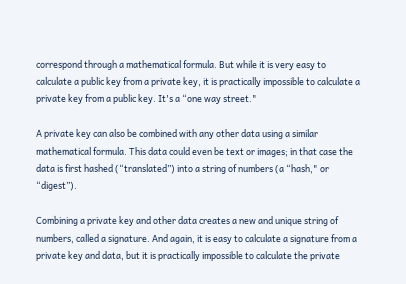correspond through a mathematical formula. But while it is very easy to calculate a public key from a private key, it is practically impossible to calculate a private key from a public key. It's a “one way street."

A private key can also be combined with any other data using a similar mathematical formula. This data could even be text or images; in that case the data is first hashed (“translated”) into a string of numbers (a “hash," or “digest”).

Combining a private key and other data creates a new and unique string of numbers, called a signature. And again, it is easy to calculate a signature from a private key and data, but it is practically impossible to calculate the private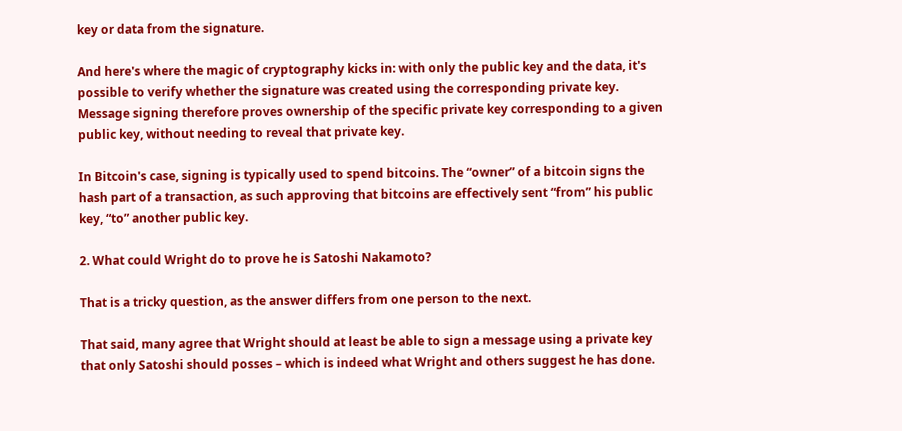key or data from the signature.

And here's where the magic of cryptography kicks in: with only the public key and the data, it's possible to verify whether the signature was created using the corresponding private key. Message signing therefore proves ownership of the specific private key corresponding to a given public key, without needing to reveal that private key.

In Bitcoin's case, signing is typically used to spend bitcoins. The “owner” of a bitcoin signs the hash part of a transaction, as such approving that bitcoins are effectively sent “from” his public key, “to” another public key.

2. What could Wright do to prove he is Satoshi Nakamoto?

That is a tricky question, as the answer differs from one person to the next.

That said, many agree that Wright should at least be able to sign a message using a private key that only Satoshi should posses – which is indeed what Wright and others suggest he has done.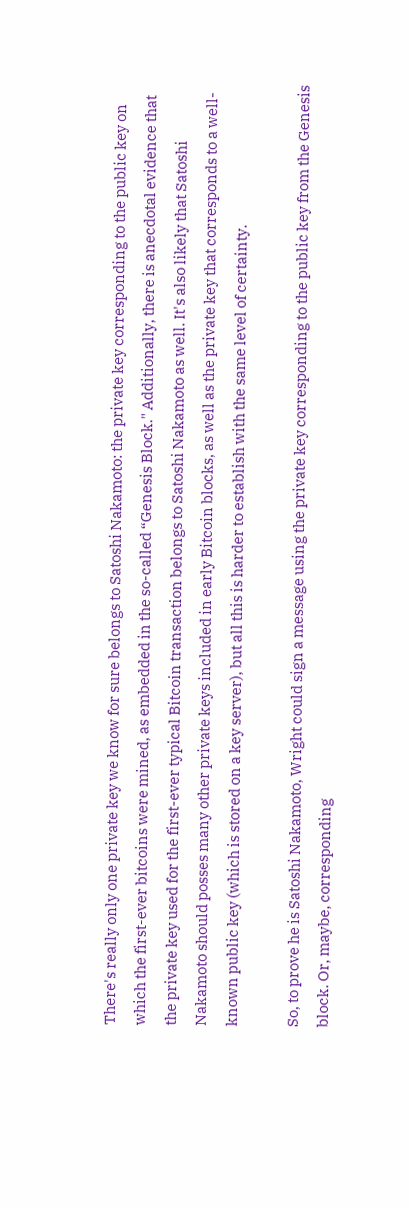There's really only one private key we know for sure belongs to Satoshi Nakamoto: the private key corresponding to the public key on which the first-ever bitcoins were mined, as embedded in the so-called “Genesis Block." Additionally, there is anecdotal evidence that the private key used for the first-ever typical Bitcoin transaction belongs to Satoshi Nakamoto as well. It's also likely that Satoshi Nakamoto should posses many other private keys included in early Bitcoin blocks, as well as the private key that corresponds to a well-known public key (which is stored on a key server), but all this is harder to establish with the same level of certainty.

So, to prove he is Satoshi Nakamoto, Wright could sign a message using the private key corresponding to the public key from the Genesis block. Or, maybe, corresponding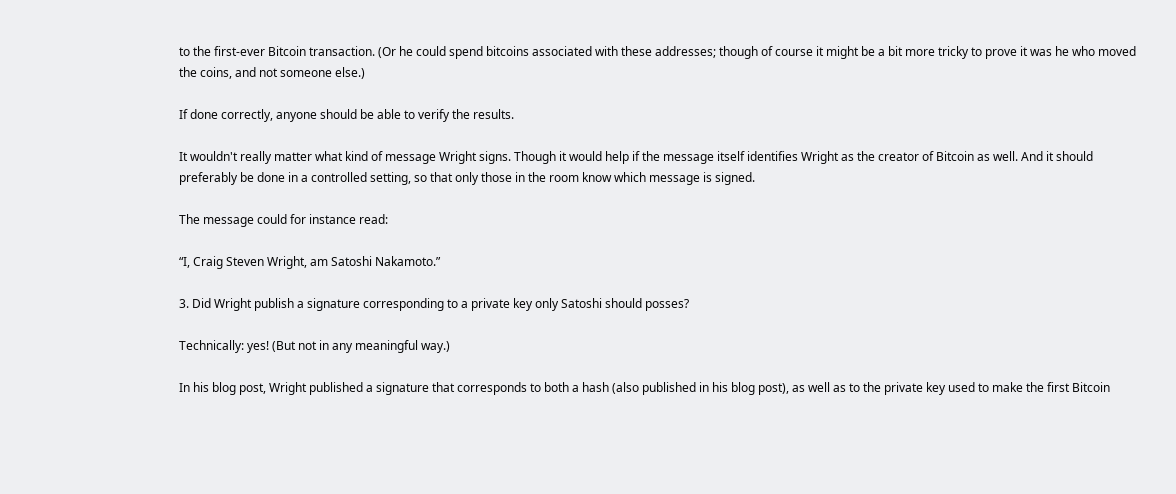to the first-ever Bitcoin transaction. (Or he could spend bitcoins associated with these addresses; though of course it might be a bit more tricky to prove it was he who moved the coins, and not someone else.)

If done correctly, anyone should be able to verify the results.

It wouldn't really matter what kind of message Wright signs. Though it would help if the message itself identifies Wright as the creator of Bitcoin as well. And it should preferably be done in a controlled setting, so that only those in the room know which message is signed.

The message could for instance read:

“I, Craig Steven Wright, am Satoshi Nakamoto.”

3. Did Wright publish a signature corresponding to a private key only Satoshi should posses?

Technically: yes! (But not in any meaningful way.)

In his blog post, Wright published a signature that corresponds to both a hash (also published in his blog post), as well as to the private key used to make the first Bitcoin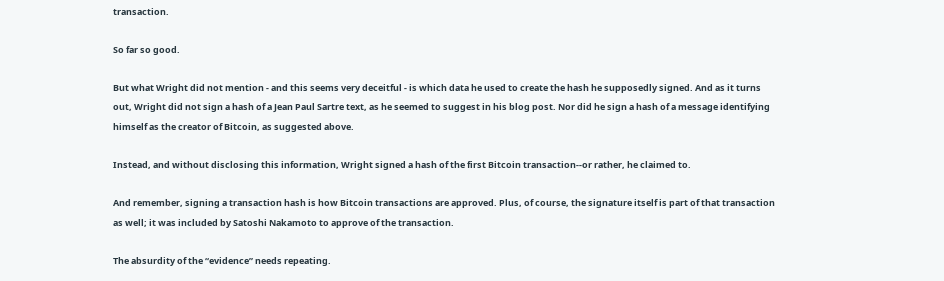transaction.

So far so good.

But what Wright did not mention - and this seems very deceitful - is which data he used to create the hash he supposedly signed. And as it turns out, Wright did not sign a hash of a Jean Paul Sartre text, as he seemed to suggest in his blog post. Nor did he sign a hash of a message identifying himself as the creator of Bitcoin, as suggested above.

Instead, and without disclosing this information, Wright signed a hash of the first Bitcoin transaction--or rather, he claimed to.

And remember, signing a transaction hash is how Bitcoin transactions are approved. Plus, of course, the signature itself is part of that transaction as well; it was included by Satoshi Nakamoto to approve of the transaction.

The absurdity of the “evidence” needs repeating.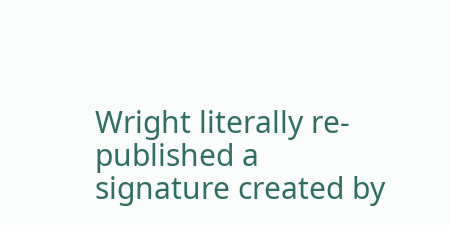Wright literally re-published a signature created by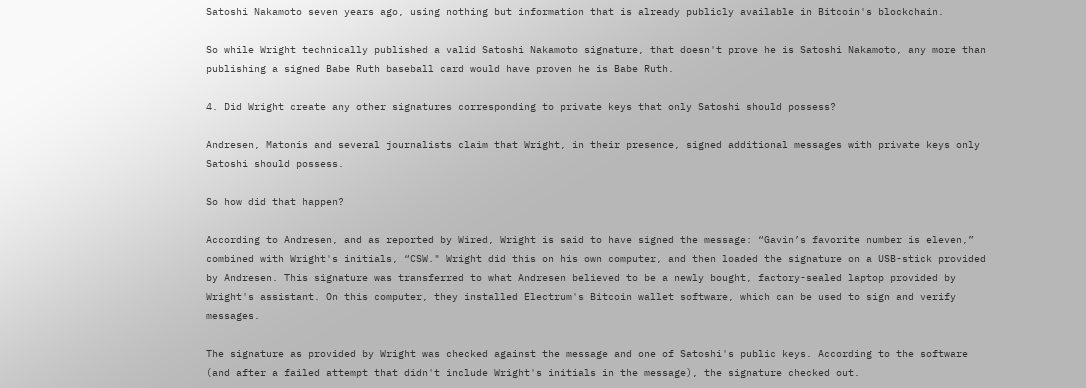Satoshi Nakamoto seven years ago, using nothing but information that is already publicly available in Bitcoin's blockchain.

So while Wright technically published a valid Satoshi Nakamoto signature, that doesn't prove he is Satoshi Nakamoto, any more than publishing a signed Babe Ruth baseball card would have proven he is Babe Ruth.

4. Did Wright create any other signatures corresponding to private keys that only Satoshi should possess?

Andresen, Matonis and several journalists claim that Wright, in their presence, signed additional messages with private keys only Satoshi should possess.

So how did that happen?

According to Andresen, and as reported by Wired, Wright is said to have signed the message: “Gavin’s favorite number is eleven,” combined with Wright's initials, “CSW." Wright did this on his own computer, and then loaded the signature on a USB-stick provided by Andresen. This signature was transferred to what Andresen believed to be a newly bought, factory-sealed laptop provided by Wright's assistant. On this computer, they installed Electrum's Bitcoin wallet software, which can be used to sign and verify messages.

The signature as provided by Wright was checked against the message and one of Satoshi's public keys. According to the software (and after a failed attempt that didn't include Wright's initials in the message), the signature checked out.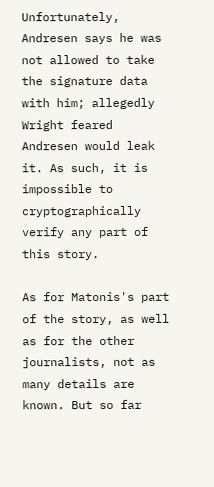Unfortunately, Andresen says he was not allowed to take the signature data with him; allegedly Wright feared Andresen would leak it. As such, it is impossible to cryptographically verify any part of this story.

As for Matonis's part of the story, as well as for the other journalists, not as many details are known. But so far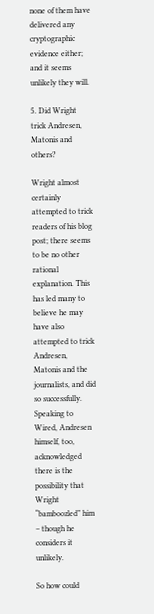none of them have delivered any cryptographic evidence either; and it seems unlikely they will.

5. Did Wright trick Andresen, Matonis and others?

Wright almost certainly attempted to trick readers of his blog post; there seems to be no other rational explanation. This has led many to believe he may have also attempted to trick Andresen, Matonis and the journalists, and did so successfully. Speaking to Wired, Andresen himself, too, acknowledged there is the possibility that Wright “bamboozled” him – though he considers it unlikely.

So how could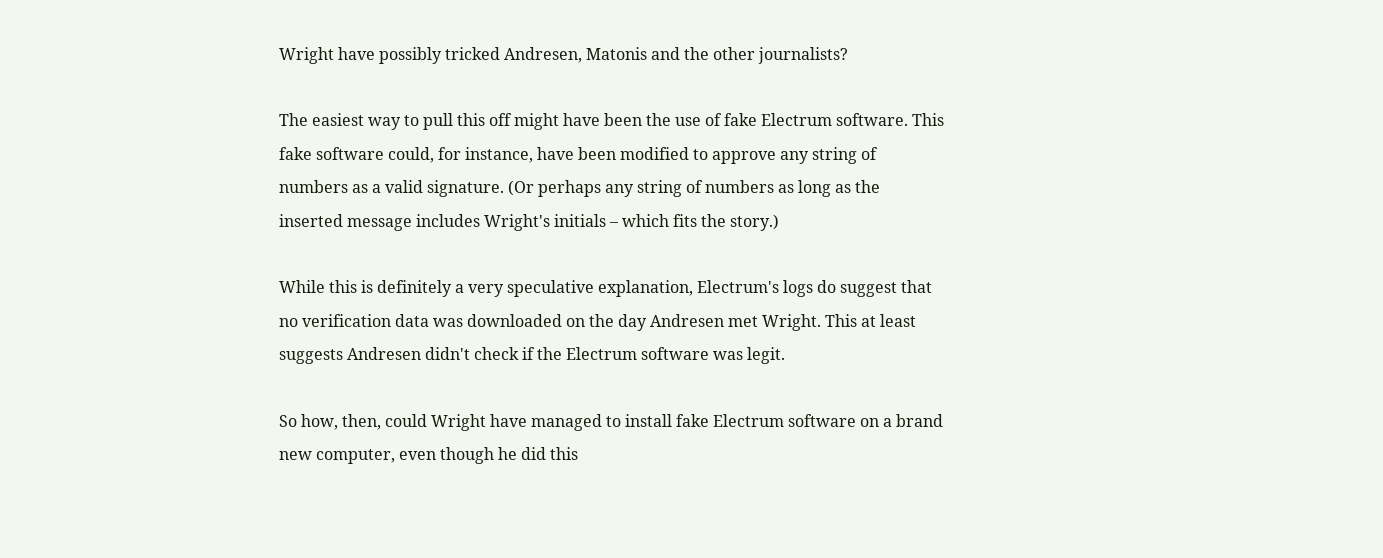Wright have possibly tricked Andresen, Matonis and the other journalists?

The easiest way to pull this off might have been the use of fake Electrum software. This fake software could, for instance, have been modified to approve any string of numbers as a valid signature. (Or perhaps any string of numbers as long as the inserted message includes Wright's initials – which fits the story.)

While this is definitely a very speculative explanation, Electrum's logs do suggest that no verification data was downloaded on the day Andresen met Wright. This at least suggests Andresen didn't check if the Electrum software was legit.

So how, then, could Wright have managed to install fake Electrum software on a brand new computer, even though he did this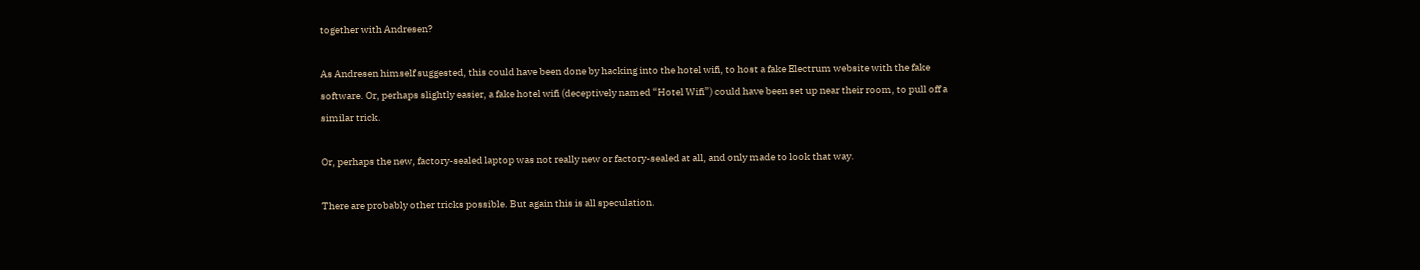together with Andresen?

As Andresen himself suggested, this could have been done by hacking into the hotel wifi, to host a fake Electrum website with the fake software. Or, perhaps slightly easier, a fake hotel wifi (deceptively named “Hotel Wifi”) could have been set up near their room, to pull off a similar trick.

Or, perhaps the new, factory-sealed laptop was not really new or factory-sealed at all, and only made to look that way.

There are probably other tricks possible. But again this is all speculation.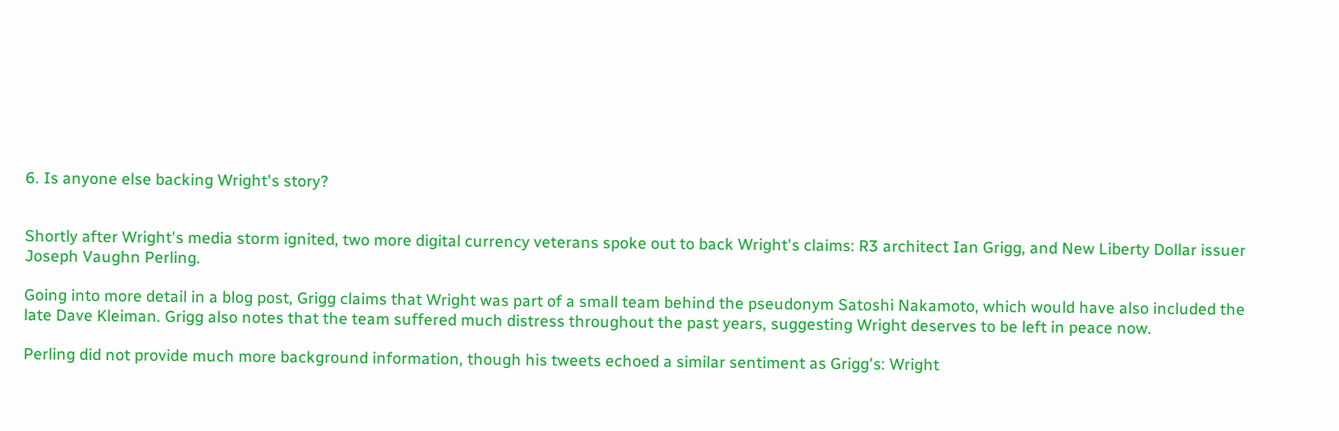6. Is anyone else backing Wright's story?


Shortly after Wright's media storm ignited, two more digital currency veterans spoke out to back Wright's claims: R3 architect Ian Grigg, and New Liberty Dollar issuer Joseph Vaughn Perling.

Going into more detail in a blog post, Grigg claims that Wright was part of a small team behind the pseudonym Satoshi Nakamoto, which would have also included the late Dave Kleiman. Grigg also notes that the team suffered much distress throughout the past years, suggesting Wright deserves to be left in peace now.

Perling did not provide much more background information, though his tweets echoed a similar sentiment as Grigg's: Wright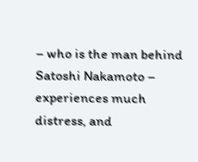– who is the man behind Satoshi Nakamoto – experiences much distress, and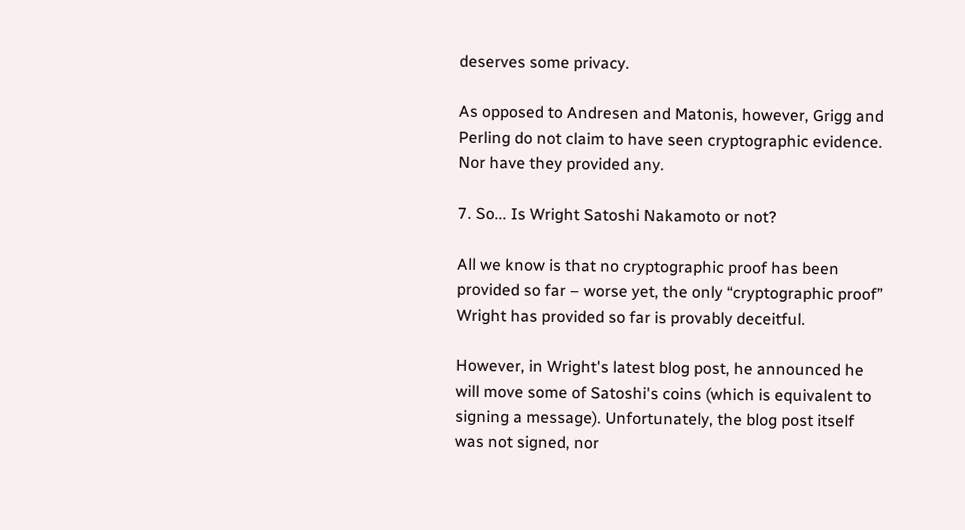deserves some privacy.

As opposed to Andresen and Matonis, however, Grigg and Perling do not claim to have seen cryptographic evidence. Nor have they provided any.

7. So... Is Wright Satoshi Nakamoto or not?

All we know is that no cryptographic proof has been provided so far – worse yet, the only “cryptographic proof” Wright has provided so far is provably deceitful.

However, in Wright's latest blog post, he announced he will move some of Satoshi's coins (which is equivalent to signing a message). Unfortunately, the blog post itself was not signed, nor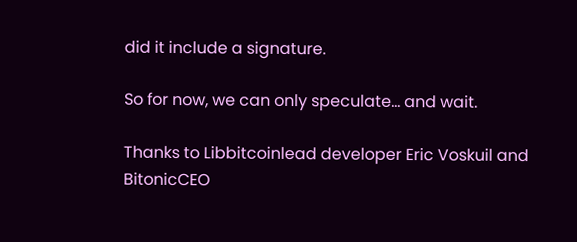did it include a signature.

So for now, we can only speculate... and wait.

Thanks to Libbitcoinlead developer Eric Voskuil and BitonicCEO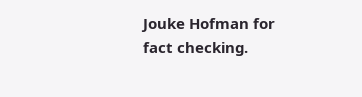Jouke Hofman for fact checking.